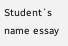Student`s name essay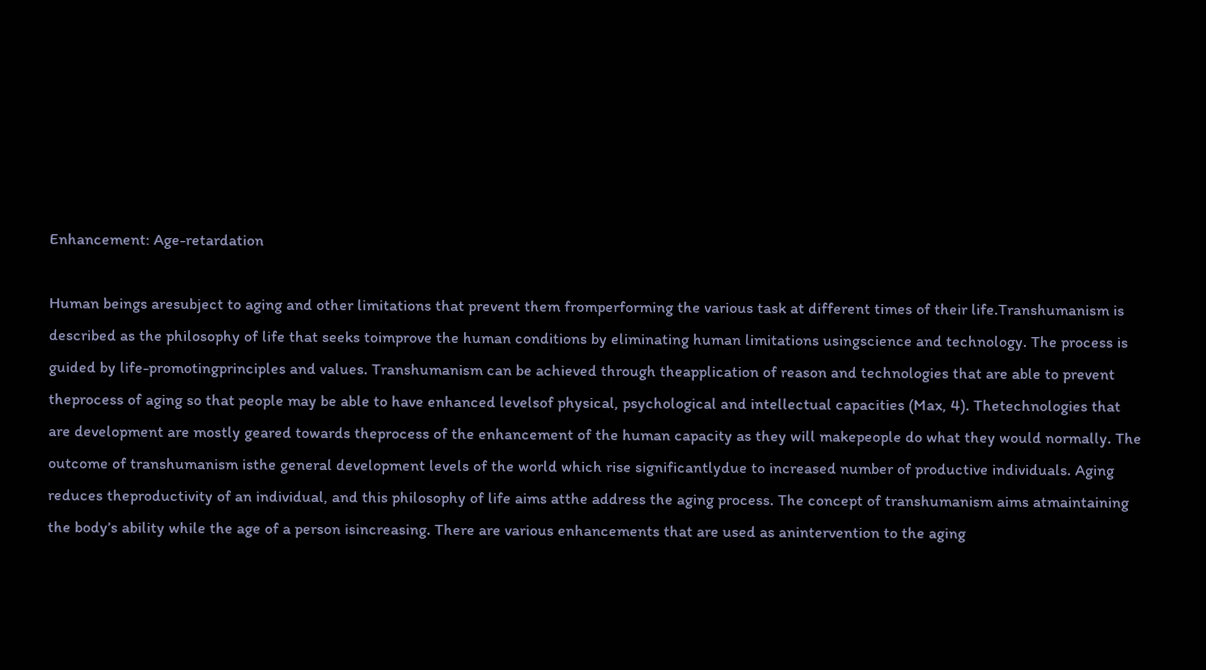Enhancement: Age-retardation

Human beings aresubject to aging and other limitations that prevent them fromperforming the various task at different times of their life.Transhumanism is described as the philosophy of life that seeks toimprove the human conditions by eliminating human limitations usingscience and technology. The process is guided by life-promotingprinciples and values. Transhumanism can be achieved through theapplication of reason and technologies that are able to prevent theprocess of aging so that people may be able to have enhanced levelsof physical, psychological and intellectual capacities (Max, 4). Thetechnologies that are development are mostly geared towards theprocess of the enhancement of the human capacity as they will makepeople do what they would normally. The outcome of transhumanism isthe general development levels of the world which rise significantlydue to increased number of productive individuals. Aging reduces theproductivity of an individual, and this philosophy of life aims atthe address the aging process. The concept of transhumanism aims atmaintaining the body’s ability while the age of a person isincreasing. There are various enhancements that are used as anintervention to the aging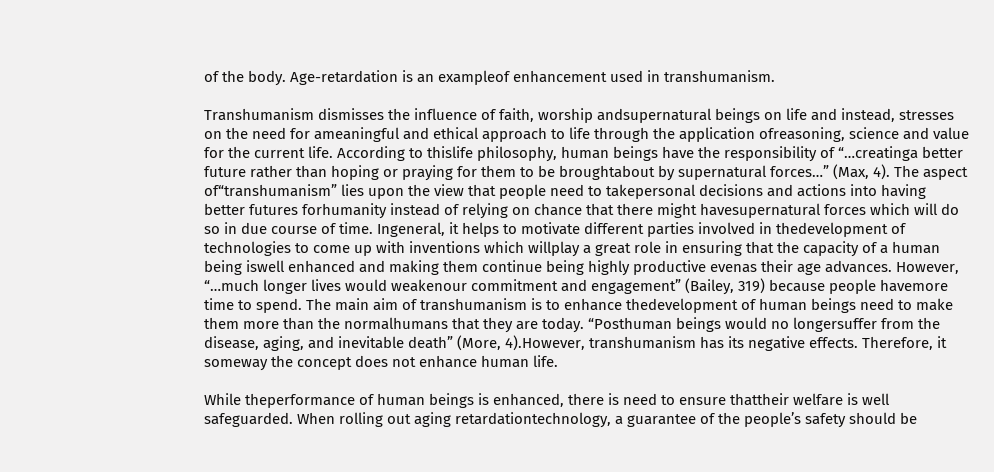of the body. Age-retardation is an exampleof enhancement used in transhumanism.

Transhumanism dismisses the influence of faith, worship andsupernatural beings on life and instead, stresses on the need for ameaningful and ethical approach to life through the application ofreasoning, science and value for the current life. According to thislife philosophy, human beings have the responsibility of “…creatinga better future rather than hoping or praying for them to be broughtabout by supernatural forces…” (Max, 4). The aspect of“transhumanism” lies upon the view that people need to takepersonal decisions and actions into having better futures forhumanity instead of relying on chance that there might havesupernatural forces which will do so in due course of time. Ingeneral, it helps to motivate different parties involved in thedevelopment of technologies to come up with inventions which willplay a great role in ensuring that the capacity of a human being iswell enhanced and making them continue being highly productive evenas their age advances. However, “…much longer lives would weakenour commitment and engagement” (Bailey, 319) because people havemore time to spend. The main aim of transhumanism is to enhance thedevelopment of human beings need to make them more than the normalhumans that they are today. “Posthuman beings would no longersuffer from the disease, aging, and inevitable death” (More, 4).However, transhumanism has its negative effects. Therefore, it someway the concept does not enhance human life.

While theperformance of human beings is enhanced, there is need to ensure thattheir welfare is well safeguarded. When rolling out aging retardationtechnology, a guarantee of the people’s safety should be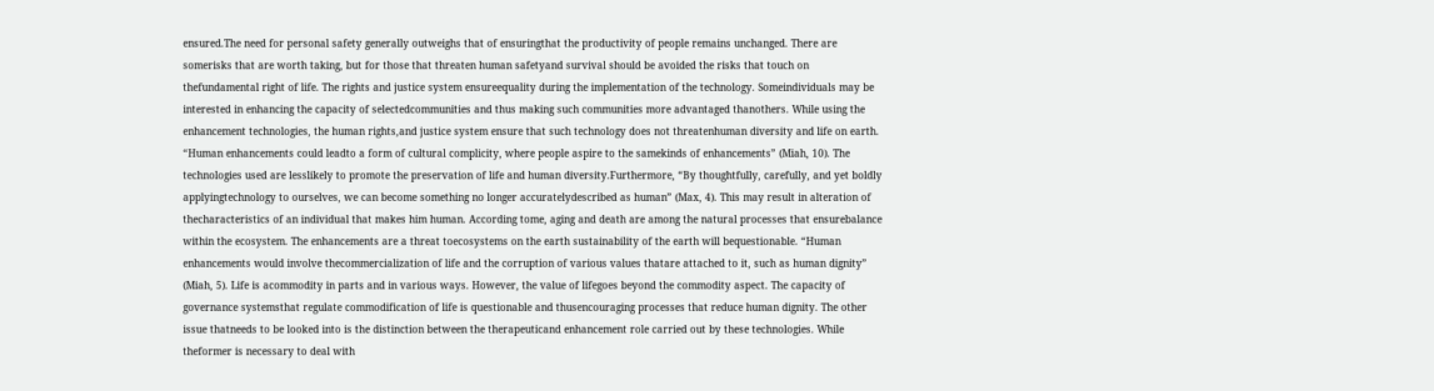ensured.The need for personal safety generally outweighs that of ensuringthat the productivity of people remains unchanged. There are somerisks that are worth taking, but for those that threaten human safetyand survival should be avoided the risks that touch on thefundamental right of life. The rights and justice system ensureequality during the implementation of the technology. Someindividuals may be interested in enhancing the capacity of selectedcommunities and thus making such communities more advantaged thanothers. While using the enhancement technologies, the human rights,and justice system ensure that such technology does not threatenhuman diversity and life on earth. “Human enhancements could leadto a form of cultural complicity, where people aspire to the samekinds of enhancements” (Miah, 10). The technologies used are lesslikely to promote the preservation of life and human diversity.Furthermore, “By thoughtfully, carefully, and yet boldly applyingtechnology to ourselves, we can become something no longer accuratelydescribed as human” (Max, 4). This may result in alteration of thecharacteristics of an individual that makes him human. According tome, aging and death are among the natural processes that ensurebalance within the ecosystem. The enhancements are a threat toecosystems on the earth sustainability of the earth will bequestionable. “Human enhancements would involve thecommercialization of life and the corruption of various values thatare attached to it, such as human dignity” (Miah, 5). Life is acommodity in parts and in various ways. However, the value of lifegoes beyond the commodity aspect. The capacity of governance systemsthat regulate commodification of life is questionable and thusencouraging processes that reduce human dignity. The other issue thatneeds to be looked into is the distinction between the therapeuticand enhancement role carried out by these technologies. While theformer is necessary to deal with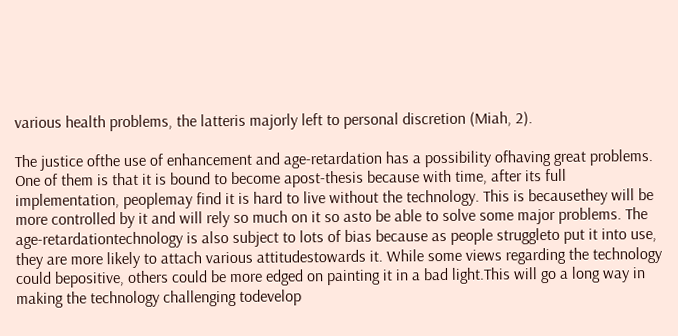various health problems, the latteris majorly left to personal discretion (Miah, 2).

The justice ofthe use of enhancement and age-retardation has a possibility ofhaving great problems. One of them is that it is bound to become apost-thesis because with time, after its full implementation, peoplemay find it is hard to live without the technology. This is becausethey will be more controlled by it and will rely so much on it so asto be able to solve some major problems. The age-retardationtechnology is also subject to lots of bias because as people struggleto put it into use, they are more likely to attach various attitudestowards it. While some views regarding the technology could bepositive, others could be more edged on painting it in a bad light.This will go a long way in making the technology challenging todevelop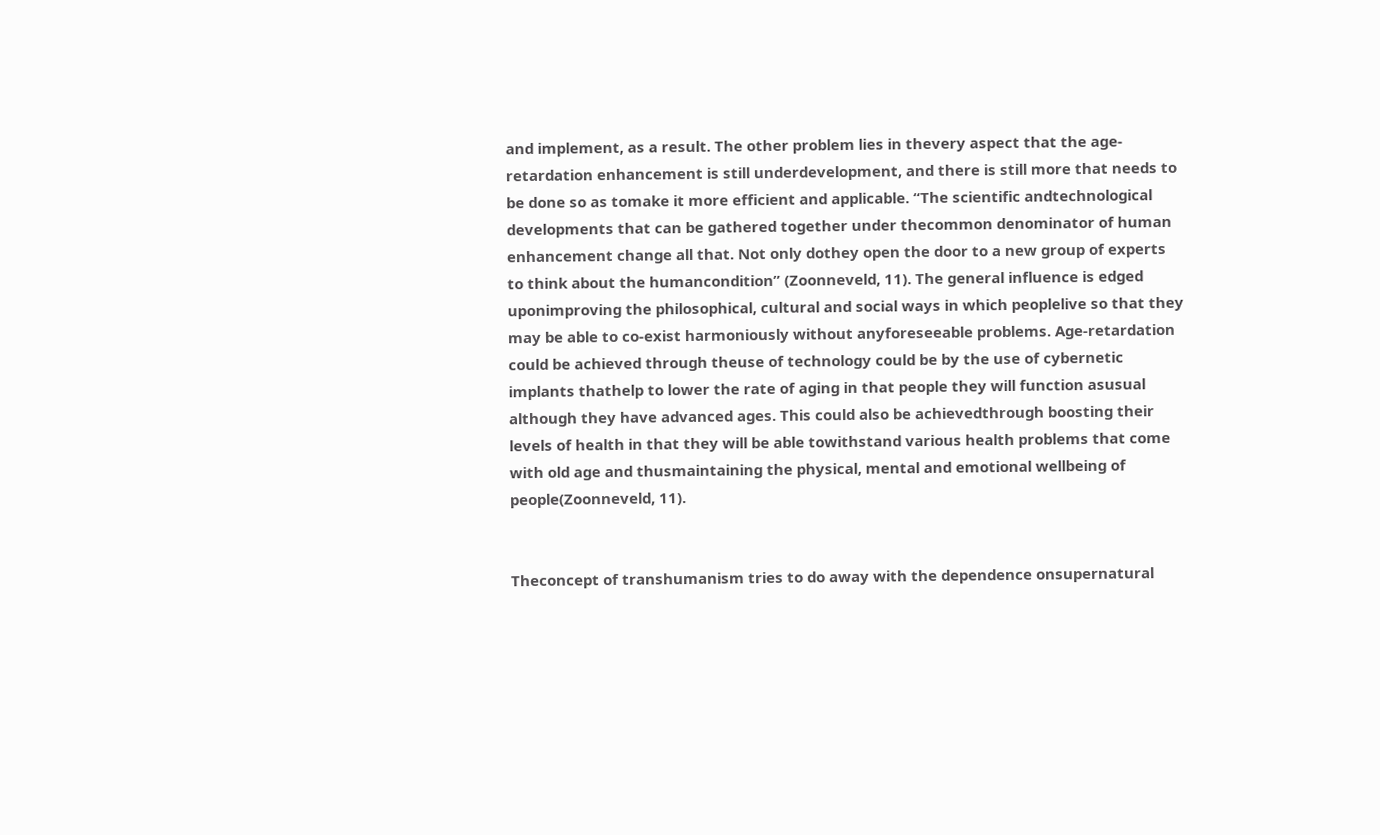and implement, as a result. The other problem lies in thevery aspect that the age-retardation enhancement is still underdevelopment, and there is still more that needs to be done so as tomake it more efficient and applicable. “The scientific andtechnological developments that can be gathered together under thecommon denominator of human enhancement change all that. Not only dothey open the door to a new group of experts to think about the humancondition” (Zoonneveld, 11). The general influence is edged uponimproving the philosophical, cultural and social ways in which peoplelive so that they may be able to co-exist harmoniously without anyforeseeable problems. Age-retardation could be achieved through theuse of technology could be by the use of cybernetic implants thathelp to lower the rate of aging in that people they will function asusual although they have advanced ages. This could also be achievedthrough boosting their levels of health in that they will be able towithstand various health problems that come with old age and thusmaintaining the physical, mental and emotional wellbeing of people(Zoonneveld, 11).


Theconcept of transhumanism tries to do away with the dependence onsupernatural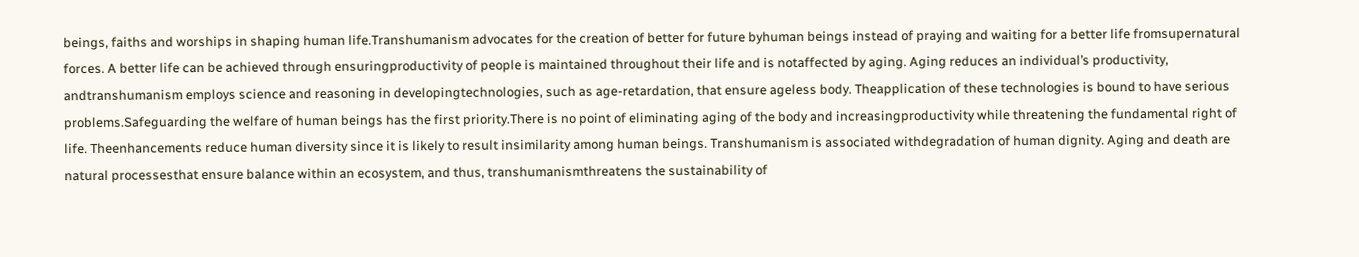beings, faiths and worships in shaping human life.Transhumanism advocates for the creation of better for future byhuman beings instead of praying and waiting for a better life fromsupernatural forces. A better life can be achieved through ensuringproductivity of people is maintained throughout their life and is notaffected by aging. Aging reduces an individual’s productivity, andtranshumanism employs science and reasoning in developingtechnologies, such as age-retardation, that ensure ageless body. Theapplication of these technologies is bound to have serious problems.Safeguarding the welfare of human beings has the first priority.There is no point of eliminating aging of the body and increasingproductivity while threatening the fundamental right of life. Theenhancements reduce human diversity since it is likely to result insimilarity among human beings. Transhumanism is associated withdegradation of human dignity. Aging and death are natural processesthat ensure balance within an ecosystem, and thus, transhumanismthreatens the sustainability of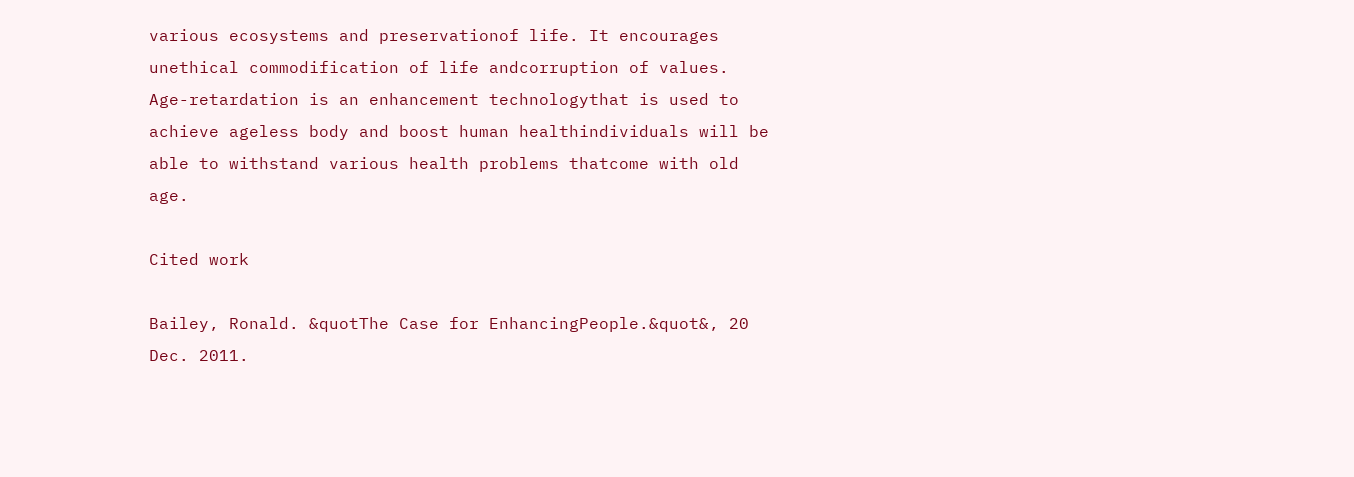various ecosystems and preservationof life. It encourages unethical commodification of life andcorruption of values. Age-retardation is an enhancement technologythat is used to achieve ageless body and boost human healthindividuals will be able to withstand various health problems thatcome with old age.

Cited work

Bailey, Ronald. &quotThe Case for EnhancingPeople.&quot&, 20 Dec. 2011.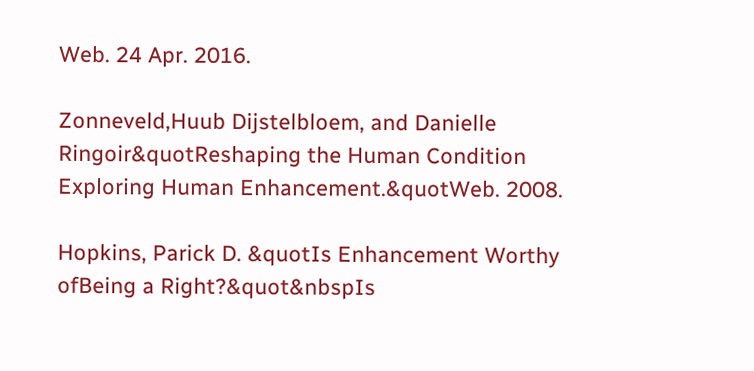Web. 24 Apr. 2016.

Zonneveld,Huub Dijstelbloem, and Danielle Ringoir&quotReshaping the Human Condition Exploring Human Enhancement.&quotWeb. 2008.

Hopkins, Parick D. &quotIs Enhancement Worthy ofBeing a Right?&quot&nbspIs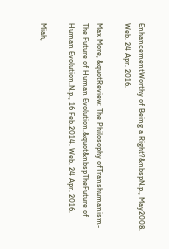EnhancementWorthy of Being a Right?&nbspN.p., May2008. Web. 24 Apr. 2016.

Max More, &quotReview: The Philosophy ofTranshumanism- The Future of Human Evolution.&quot&nbspTheFuture of Human Evolution.N.p., 16 Feb.2014. Web. 24 Apr. 2016.

Miah,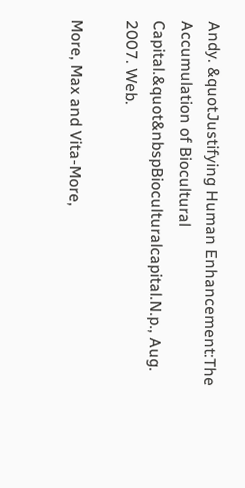Andy. &quotJustifying Human Enhancement:The Accumulation of Biocultural Capital.&quot&nbspBioculturalcapital.N.p., Aug. 2007. Web.

More, Max and Vita-More,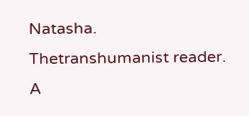Natasha. Thetranshumanist reader. A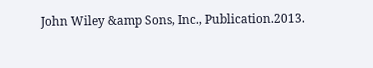John Wiley &amp Sons, Inc., Publication.2013.